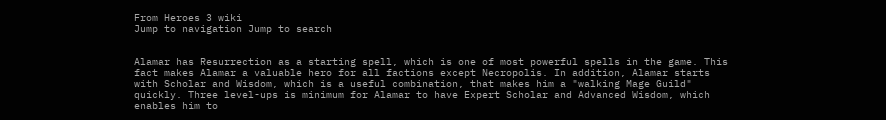From Heroes 3 wiki
Jump to navigation Jump to search


Alamar has Resurrection as a starting spell, which is one of most powerful spells in the game. This fact makes Alamar a valuable hero for all factions except Necropolis. In addition, Alamar starts with Scholar and Wisdom, which is a useful combination, that makes him a "walking Mage Guild" quickly. Three level-ups is minimum for Alamar to have Expert Scholar and Advanced Wisdom, which enables him to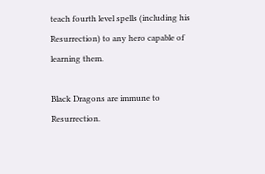teach fourth level spells (including his Resurrection) to any hero capable of learning them.

Black Dragons are immune to Resurrection.